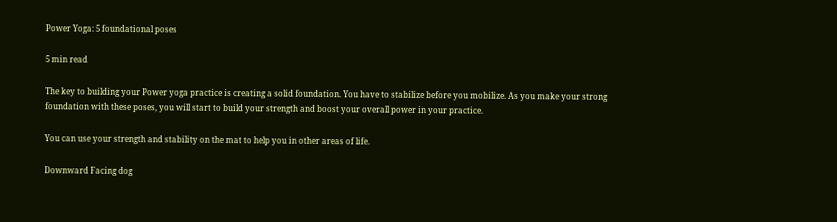Power Yoga: 5 foundational poses

5 min read

The key to building your Power yoga practice is creating a solid foundation. You have to stabilize before you mobilize. As you make your strong foundation with these poses, you will start to build your strength and boost your overall power in your practice.

You can use your strength and stability on the mat to help you in other areas of life.

Downward Facing dog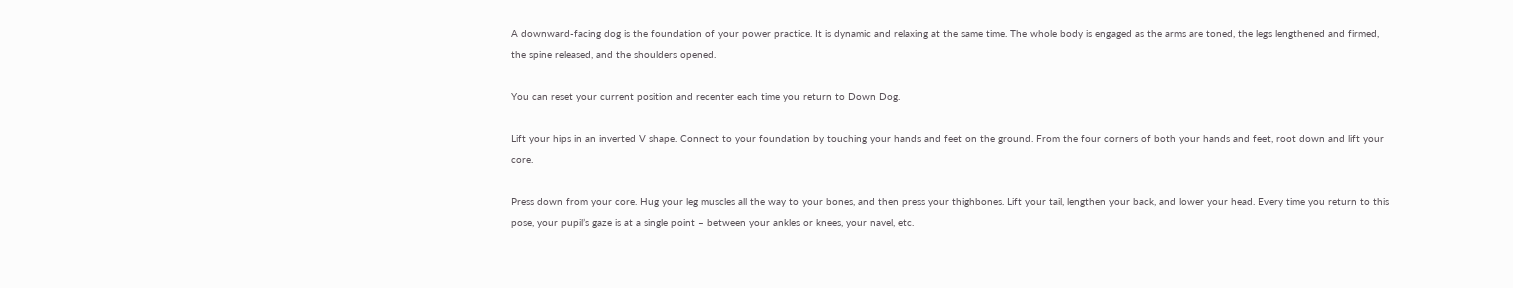A downward-facing dog is the foundation of your power practice. It is dynamic and relaxing at the same time. The whole body is engaged as the arms are toned, the legs lengthened and firmed, the spine released, and the shoulders opened.

You can reset your current position and recenter each time you return to Down Dog.

Lift your hips in an inverted V shape. Connect to your foundation by touching your hands and feet on the ground. From the four corners of both your hands and feet, root down and lift your core.

Press down from your core. Hug your leg muscles all the way to your bones, and then press your thighbones. Lift your tail, lengthen your back, and lower your head. Every time you return to this pose, your pupil’s gaze is at a single point – between your ankles or knees, your navel, etc.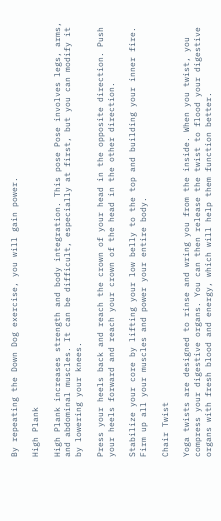By repeating the Down Dog exercise, you will gain power.

High Plank

High Plank increases strength and body integration. This pose Pose involves legs, arms, and abdominal muscles. It can be difficult, especially at first, but you can modify it by lowering your knees.

Press your heels back and reach the crown of your head in the opposite direction. Push your heels forward and reach your crown of the head in the other direction.

Stabilize your core by lifting your low belly to the top and building your inner fire. Firm up all your muscles and power your entire body.

Chair Twist

Yoga twists are designed to rinse and wring you from the inside. When you twist, you compress your digestive organs. You can then release the twist to flood your digestive organs with fresh blood and energy, which will help them function better.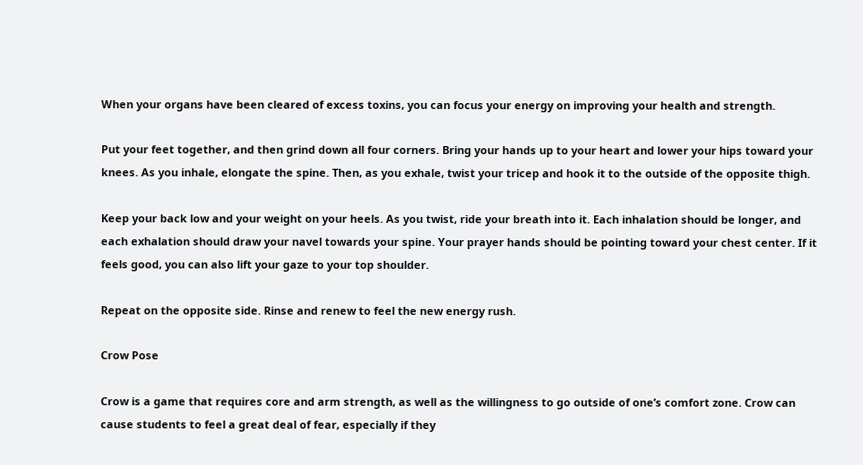When your organs have been cleared of excess toxins, you can focus your energy on improving your health and strength.

Put your feet together, and then grind down all four corners. Bring your hands up to your heart and lower your hips toward your knees. As you inhale, elongate the spine. Then, as you exhale, twist your tricep and hook it to the outside of the opposite thigh.

Keep your back low and your weight on your heels. As you twist, ride your breath into it. Each inhalation should be longer, and each exhalation should draw your navel towards your spine. Your prayer hands should be pointing toward your chest center. If it feels good, you can also lift your gaze to your top shoulder.

Repeat on the opposite side. Rinse and renew to feel the new energy rush.

Crow Pose

Crow is a game that requires core and arm strength, as well as the willingness to go outside of one’s comfort zone. Crow can cause students to feel a great deal of fear, especially if they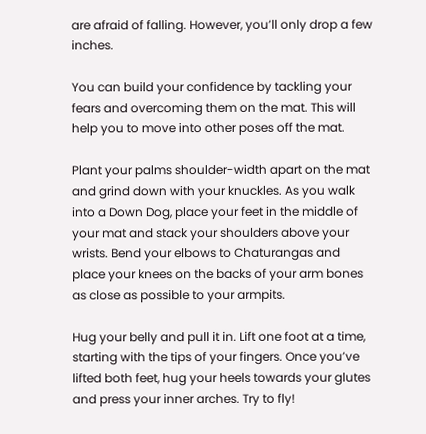are afraid of falling. However, you’ll only drop a few inches.

You can build your confidence by tackling your fears and overcoming them on the mat. This will help you to move into other poses off the mat.

Plant your palms shoulder-width apart on the mat and grind down with your knuckles. As you walk into a Down Dog, place your feet in the middle of your mat and stack your shoulders above your wrists. Bend your elbows to Chaturangas and place your knees on the backs of your arm bones as close as possible to your armpits.

Hug your belly and pull it in. Lift one foot at a time, starting with the tips of your fingers. Once you’ve lifted both feet, hug your heels towards your glutes and press your inner arches. Try to fly!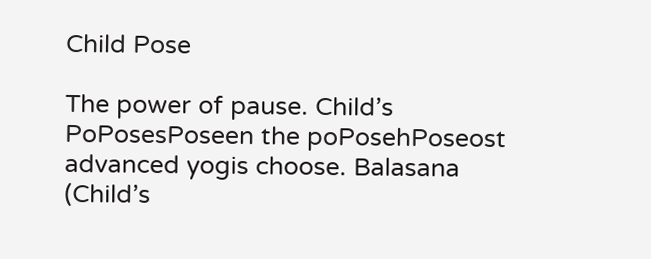Child Pose

The power of pause. Child’s PoPosesPoseen the poPosehPoseost advanced yogis choose. Balasana (Child’s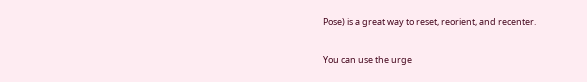Pose) is a great way to reset, reorient, and recenter.

You can use the urge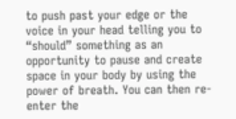to push past your edge or the voice in your head telling you to “should” something as an opportunity to pause and create space in your body by using the power of breath. You can then re-enter the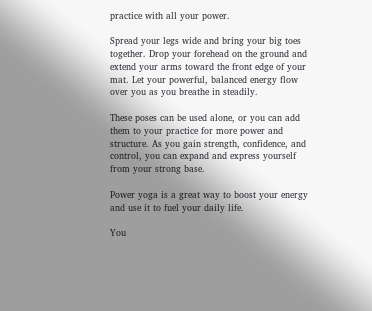practice with all your power.

Spread your legs wide and bring your big toes together. Drop your forehead on the ground and extend your arms toward the front edge of your mat. Let your powerful, balanced energy flow over you as you breathe in steadily.

These poses can be used alone, or you can add them to your practice for more power and structure. As you gain strength, confidence, and control, you can expand and express yourself from your strong base.

Power yoga is a great way to boost your energy and use it to fuel your daily life.

You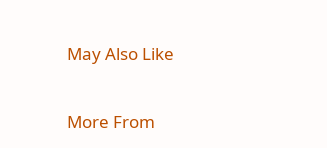May Also Like

More From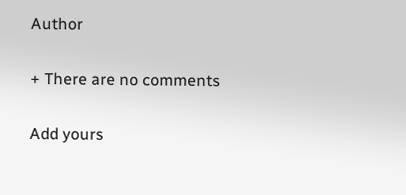Author

+ There are no comments

Add yours